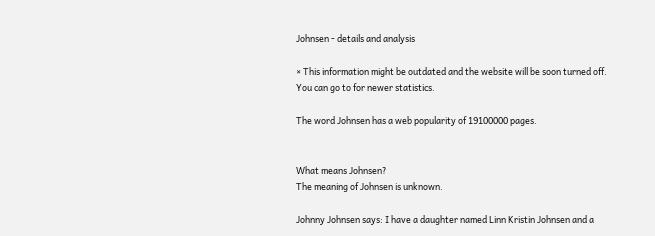Johnsen - details and analysis

× This information might be outdated and the website will be soon turned off.
You can go to for newer statistics.

The word Johnsen has a web popularity of 19100000 pages.


What means Johnsen?
The meaning of Johnsen is unknown.

Johnny Johnsen says: I have a daughter named Linn Kristin Johnsen and a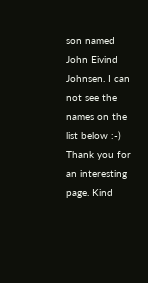son named John Eivind Johnsen. I can not see the names on the list below :-) Thank you for an interesting page. Kind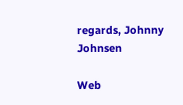regards, Johnny Johnsen

Web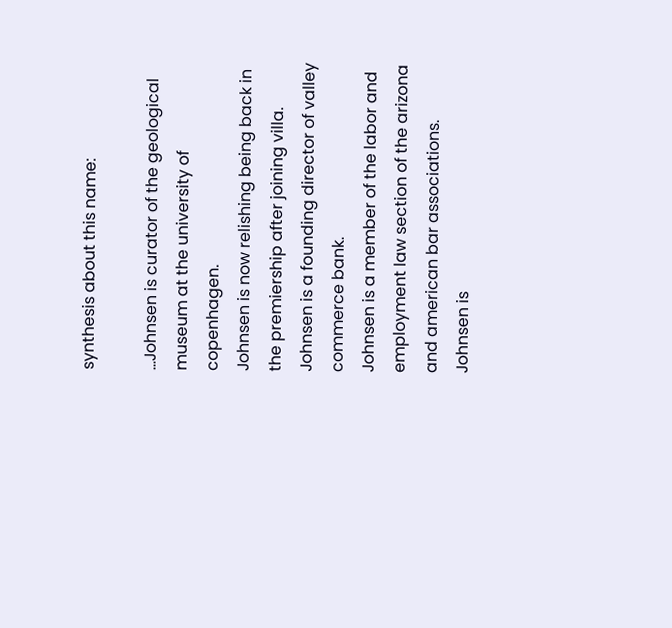synthesis about this name:

...Johnsen is curator of the geological museum at the university of copenhagen.
Johnsen is now relishing being back in the premiership after joining villa.
Johnsen is a founding director of valley commerce bank.
Johnsen is a member of the labor and employment law section of the arizona and american bar associations.
Johnsen is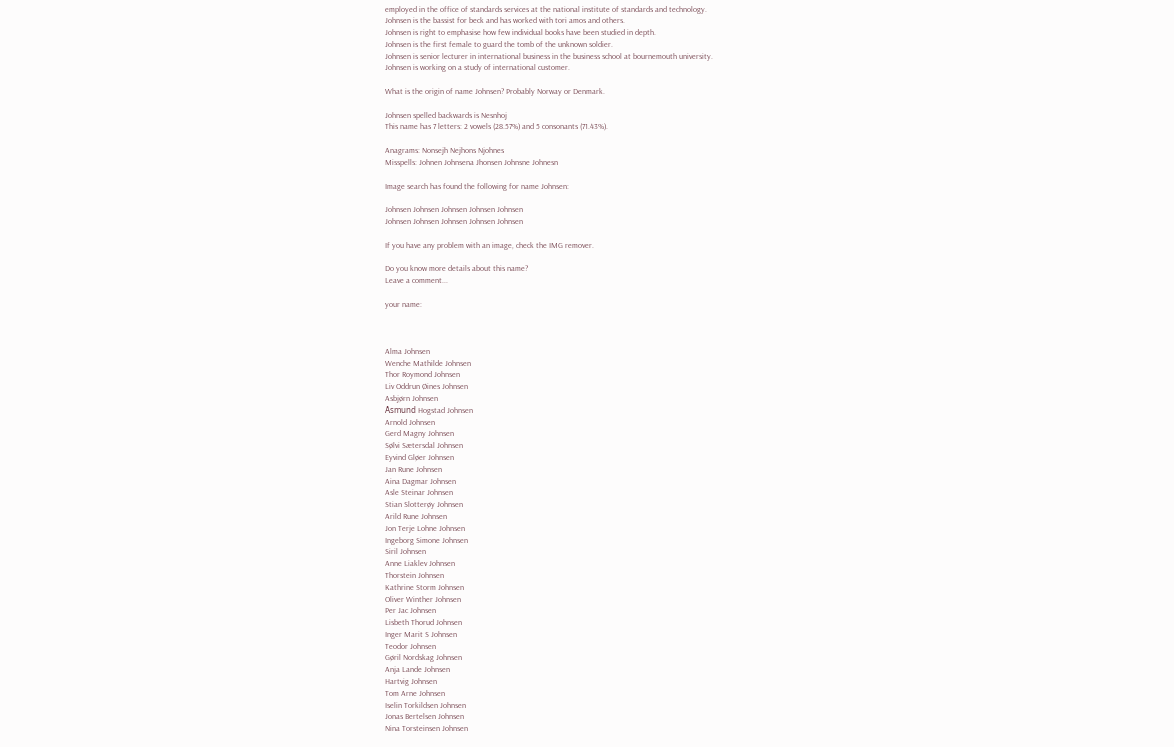employed in the office of standards services at the national institute of standards and technology.
Johnsen is the bassist for beck and has worked with tori amos and others.
Johnsen is right to emphasise how few individual books have been studied in depth.
Johnsen is the first female to guard the tomb of the unknown soldier.
Johnsen is senior lecturer in international business in the business school at bournemouth university.
Johnsen is working on a study of international customer.

What is the origin of name Johnsen? Probably Norway or Denmark.

Johnsen spelled backwards is Nesnhoj
This name has 7 letters: 2 vowels (28.57%) and 5 consonants (71.43%).

Anagrams: Nonsejh Nejhons Njohnes
Misspells: Johnen Johnsena Jhonsen Johnsne Johnesn

Image search has found the following for name Johnsen:

Johnsen Johnsen Johnsen Johnsen Johnsen
Johnsen Johnsen Johnsen Johnsen Johnsen

If you have any problem with an image, check the IMG remover.

Do you know more details about this name?
Leave a comment...

your name:



Alma Johnsen
Wenche Mathilde Johnsen
Thor Roymond Johnsen
Liv Oddrun Øines Johnsen
Asbjørn Johnsen
Åsmund Hogstad Johnsen
Arnold Johnsen
Gerd Magny Johnsen
Sølvi Sætersdal Johnsen
Eyvind Gløer Johnsen
Jan Rune Johnsen
Aina Dagmar Johnsen
Asle Steinar Johnsen
Stian Slotterøy Johnsen
Arild Rune Johnsen
Jon Terje Lohne Johnsen
Ingeborg Simone Johnsen
Siril Johnsen
Anne Liaklev Johnsen
Thorstein Johnsen
Kathrine Storm Johnsen
Oliver Winther Johnsen
Per Jac Johnsen
Lisbeth Thorud Johnsen
Inger Marit S Johnsen
Teodor Johnsen
Gøril Nordskag Johnsen
Anja Lande Johnsen
Hartvig Johnsen
Tom Arne Johnsen
Iselin Torkildsen Johnsen
Jonas Bertelsen Johnsen
Nina Torsteinsen Johnsen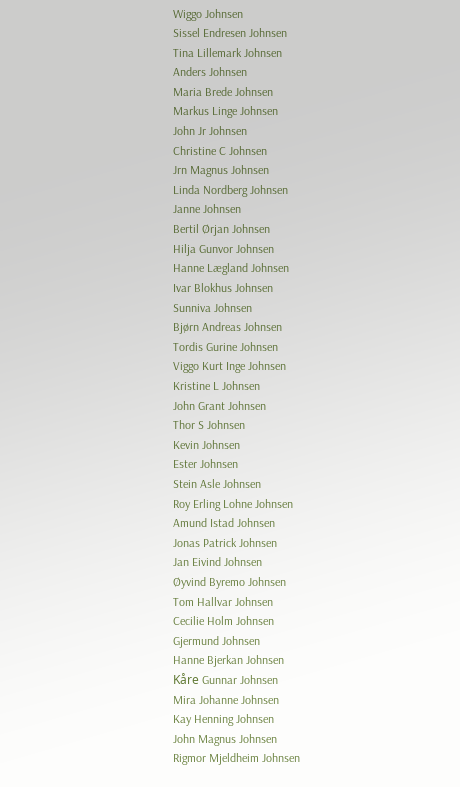Wiggo Johnsen
Sissel Endresen Johnsen
Tina Lillemark Johnsen
Anders Johnsen
Maria Brede Johnsen
Markus Linge Johnsen
John Jr Johnsen
Christine C Johnsen
Jrn Magnus Johnsen
Linda Nordberg Johnsen
Janne Johnsen
Bertil Ørjan Johnsen
Hilja Gunvor Johnsen
Hanne Lægland Johnsen
Ivar Blokhus Johnsen
Sunniva Johnsen
Bjørn Andreas Johnsen
Tordis Gurine Johnsen
Viggo Kurt Inge Johnsen
Kristine L Johnsen
John Grant Johnsen
Thor S Johnsen
Kevin Johnsen
Ester Johnsen
Stein Asle Johnsen
Roy Erling Lohne Johnsen
Amund Istad Johnsen
Jonas Patrick Johnsen
Jan Eivind Johnsen
Øyvind Byremo Johnsen
Tom Hallvar Johnsen
Cecilie Holm Johnsen
Gjermund Johnsen
Hanne Bjerkan Johnsen
Kåre Gunnar Johnsen
Mira Johanne Johnsen
Kay Henning Johnsen
John Magnus Johnsen
Rigmor Mjeldheim Johnsen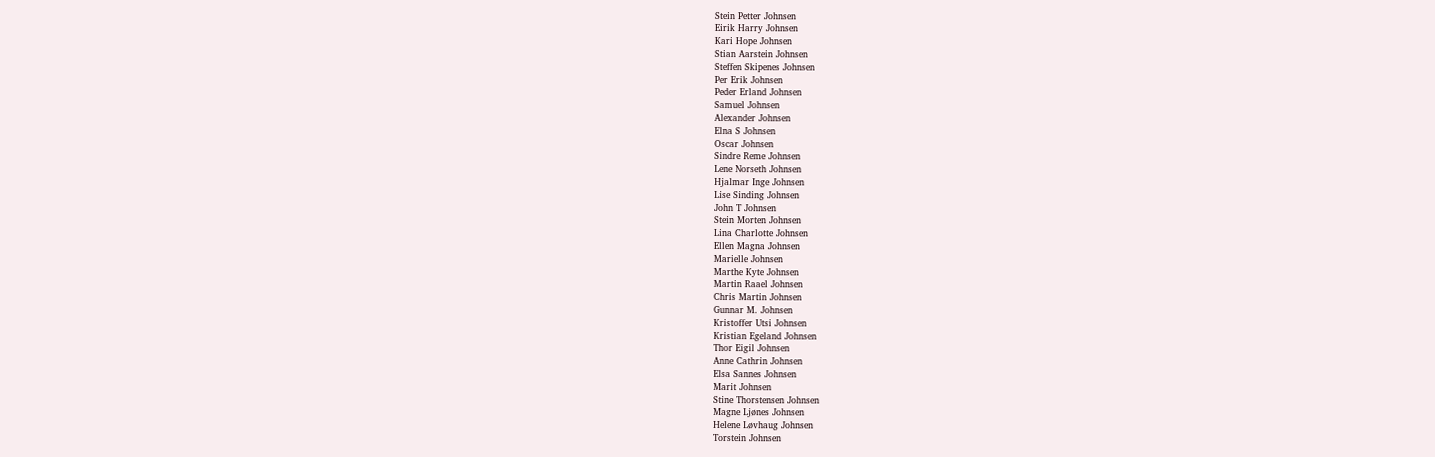Stein Petter Johnsen
Eirik Harry Johnsen
Kari Hope Johnsen
Stian Aarstein Johnsen
Steffen Skipenes Johnsen
Per Erik Johnsen
Peder Erland Johnsen
Samuel Johnsen
Alexander Johnsen
Elna S Johnsen
Oscar Johnsen
Sindre Reme Johnsen
Lene Norseth Johnsen
Hjalmar Inge Johnsen
Lise Sinding Johnsen
John T Johnsen
Stein Morten Johnsen
Lina Charlotte Johnsen
Ellen Magna Johnsen
Marielle Johnsen
Marthe Kyte Johnsen
Martin Raael Johnsen
Chris Martin Johnsen
Gunnar M. Johnsen
Kristoffer Utsi Johnsen
Kristian Egeland Johnsen
Thor Eigil Johnsen
Anne Cathrin Johnsen
Elsa Sannes Johnsen
Marit Johnsen
Stine Thorstensen Johnsen
Magne Ljønes Johnsen
Helene Løvhaug Johnsen
Torstein Johnsen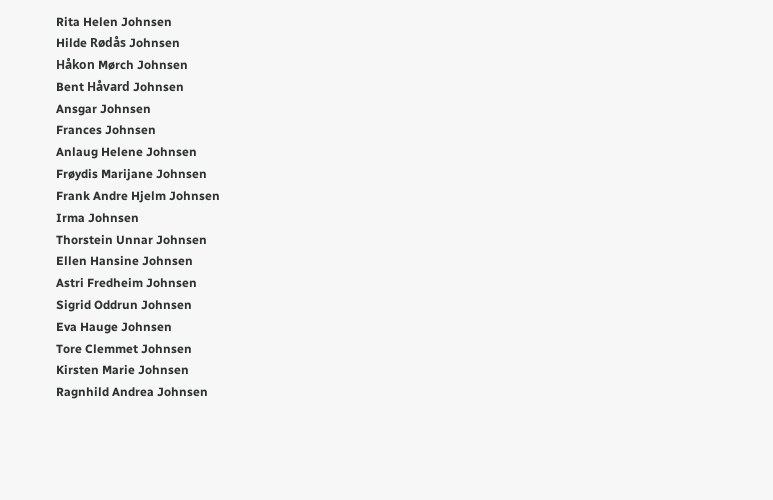Rita Helen Johnsen
Hilde Rødås Johnsen
Håkon Mørch Johnsen
Bent Håvard Johnsen
Ansgar Johnsen
Frances Johnsen
Anlaug Helene Johnsen
Frøydis Marijane Johnsen
Frank Andre Hjelm Johnsen
Irma Johnsen
Thorstein Unnar Johnsen
Ellen Hansine Johnsen
Astri Fredheim Johnsen
Sigrid Oddrun Johnsen
Eva Hauge Johnsen
Tore Clemmet Johnsen
Kirsten Marie Johnsen
Ragnhild Andrea Johnsen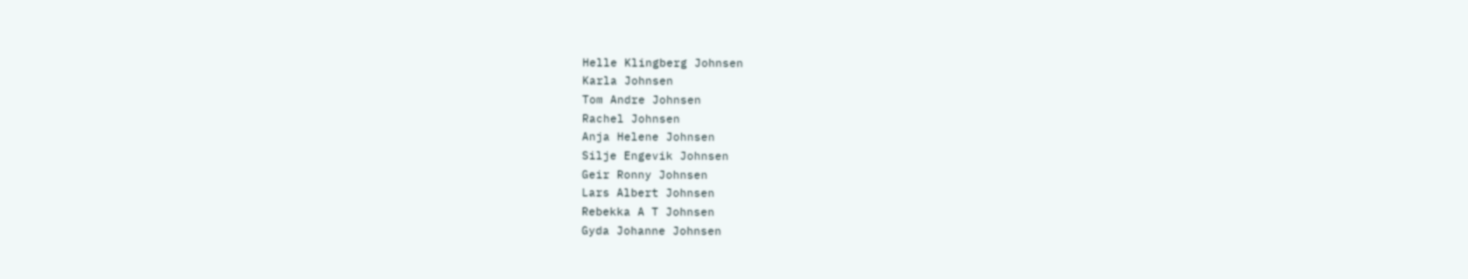Helle Klingberg Johnsen
Karla Johnsen
Tom Andre Johnsen
Rachel Johnsen
Anja Helene Johnsen
Silje Engevik Johnsen
Geir Ronny Johnsen
Lars Albert Johnsen
Rebekka A T Johnsen
Gyda Johanne Johnsen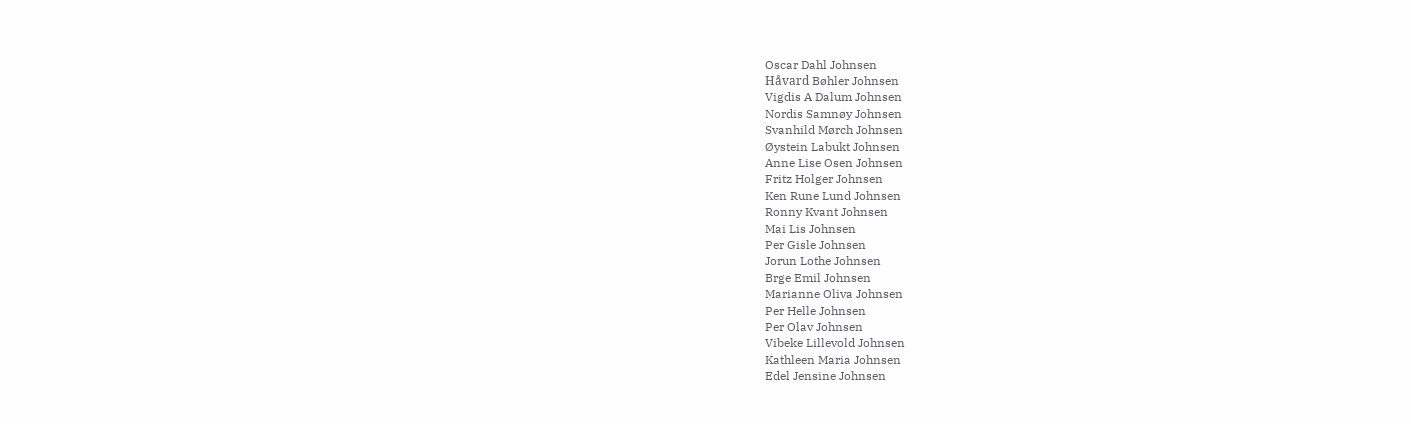Oscar Dahl Johnsen
Håvard Bøhler Johnsen
Vigdis A Dalum Johnsen
Nordis Samnøy Johnsen
Svanhild Mørch Johnsen
Øystein Labukt Johnsen
Anne Lise Osen Johnsen
Fritz Holger Johnsen
Ken Rune Lund Johnsen
Ronny Kvant Johnsen
Mai Lis Johnsen
Per Gisle Johnsen
Jorun Lothe Johnsen
Brge Emil Johnsen
Marianne Oliva Johnsen
Per Helle Johnsen
Per Olav Johnsen
Vibeke Lillevold Johnsen
Kathleen Maria Johnsen
Edel Jensine Johnsen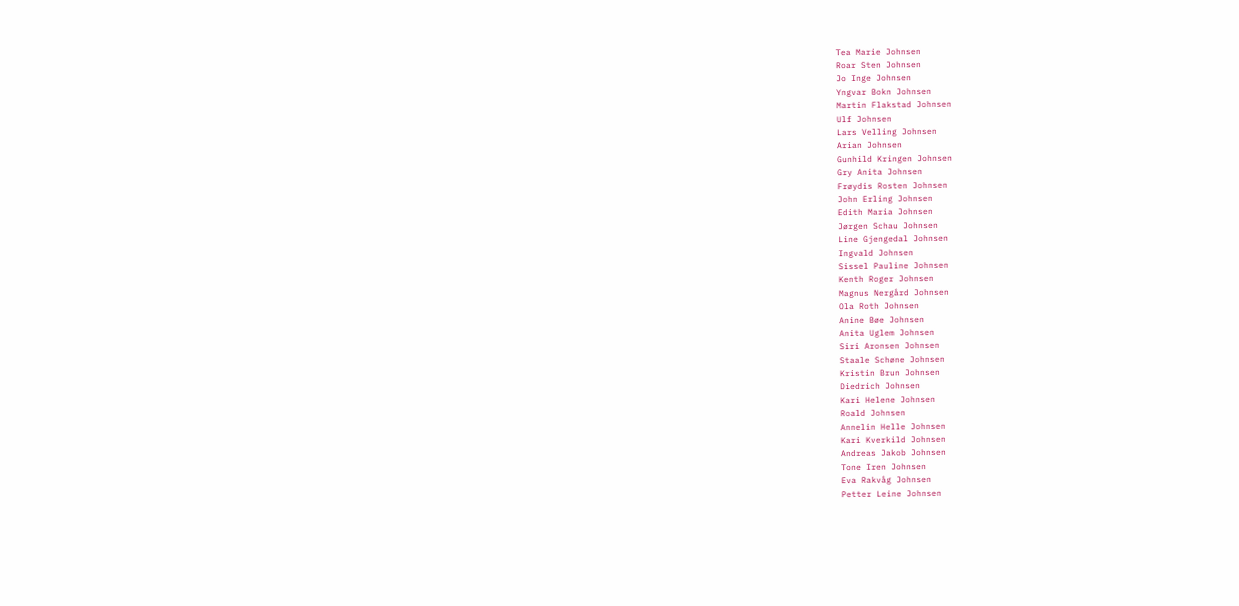Tea Marie Johnsen
Roar Sten Johnsen
Jo Inge Johnsen
Yngvar Bokn Johnsen
Martin Flakstad Johnsen
Ulf Johnsen
Lars Velling Johnsen
Arian Johnsen
Gunhild Kringen Johnsen
Gry Anita Johnsen
Frøydis Rosten Johnsen
John Erling Johnsen
Edith Maria Johnsen
Jørgen Schau Johnsen
Line Gjengedal Johnsen
Ingvald Johnsen
Sissel Pauline Johnsen
Kenth Roger Johnsen
Magnus Nergård Johnsen
Ola Roth Johnsen
Anine Bøe Johnsen
Anita Uglem Johnsen
Siri Aronsen Johnsen
Staale Schøne Johnsen
Kristin Brun Johnsen
Diedrich Johnsen
Kari Helene Johnsen
Roald Johnsen
Annelin Helle Johnsen
Kari Kverkild Johnsen
Andreas Jakob Johnsen
Tone Iren Johnsen
Eva Rakvåg Johnsen
Petter Leine Johnsen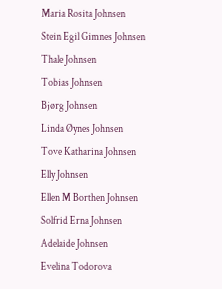Maria Rosita Johnsen
Stein Egil Gimnes Johnsen
Thale Johnsen
Tobias Johnsen
Bjørg Johnsen
Linda Øynes Johnsen
Tove Katharina Johnsen
Elly Johnsen
Ellen M Borthen Johnsen
Solfrid Erna Johnsen
Adelaide Johnsen
Evelina Todorova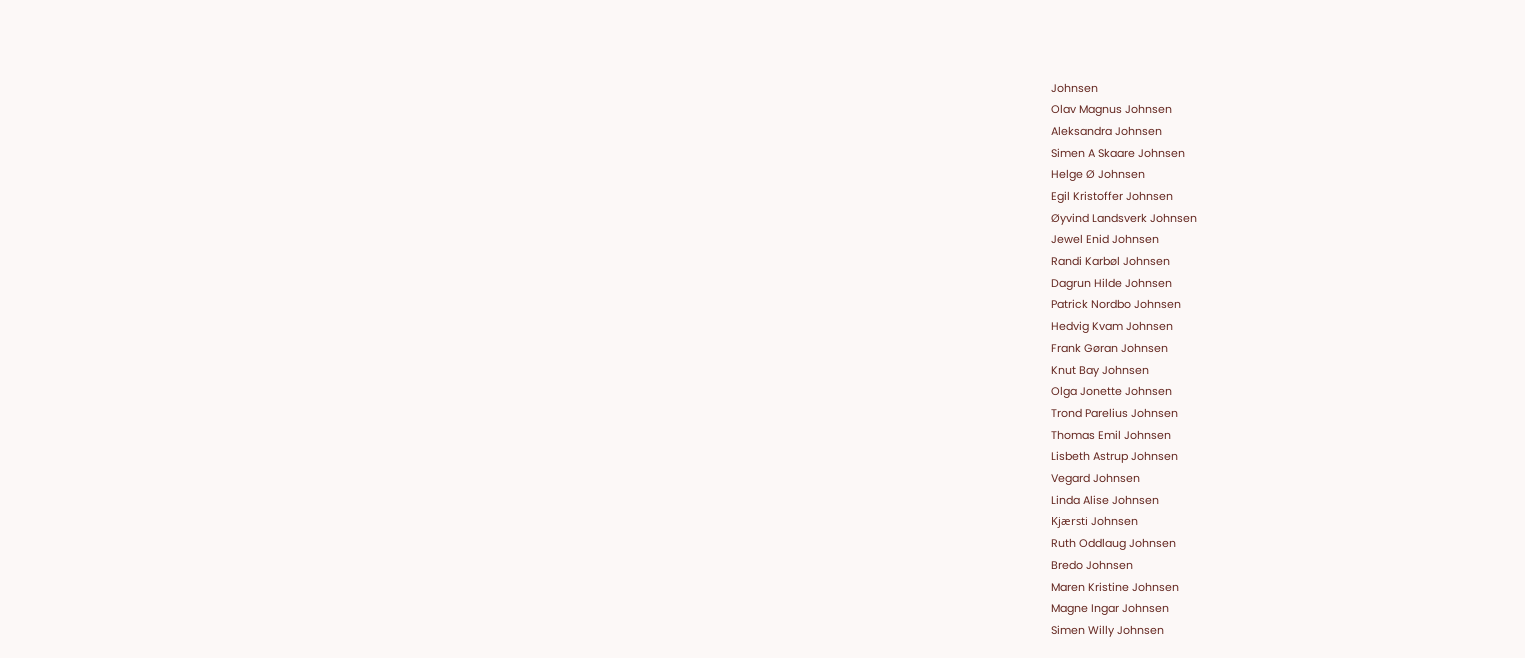Johnsen
Olav Magnus Johnsen
Aleksandra Johnsen
Simen A Skaare Johnsen
Helge Ø Johnsen
Egil Kristoffer Johnsen
Øyvind Landsverk Johnsen
Jewel Enid Johnsen
Randi Karbøl Johnsen
Dagrun Hilde Johnsen
Patrick Nordbo Johnsen
Hedvig Kvam Johnsen
Frank Gøran Johnsen
Knut Bay Johnsen
Olga Jonette Johnsen
Trond Parelius Johnsen
Thomas Emil Johnsen
Lisbeth Astrup Johnsen
Vegard Johnsen
Linda Alise Johnsen
Kjærsti Johnsen
Ruth Oddlaug Johnsen
Bredo Johnsen
Maren Kristine Johnsen
Magne Ingar Johnsen
Simen Willy Johnsen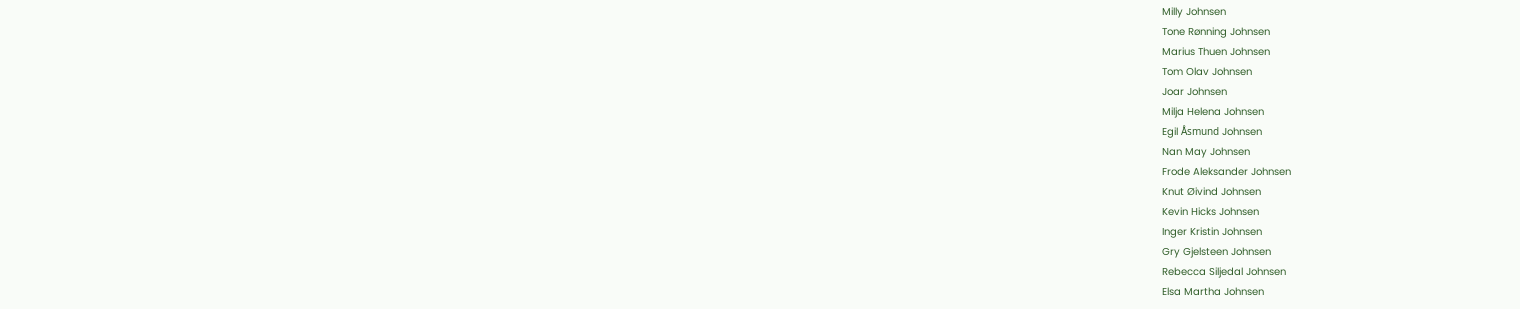Milly Johnsen
Tone Rønning Johnsen
Marius Thuen Johnsen
Tom Olav Johnsen
Joar Johnsen
Milja Helena Johnsen
Egil Åsmund Johnsen
Nan May Johnsen
Frode Aleksander Johnsen
Knut Øivind Johnsen
Kevin Hicks Johnsen
Inger Kristin Johnsen
Gry Gjelsteen Johnsen
Rebecca Siljedal Johnsen
Elsa Martha Johnsen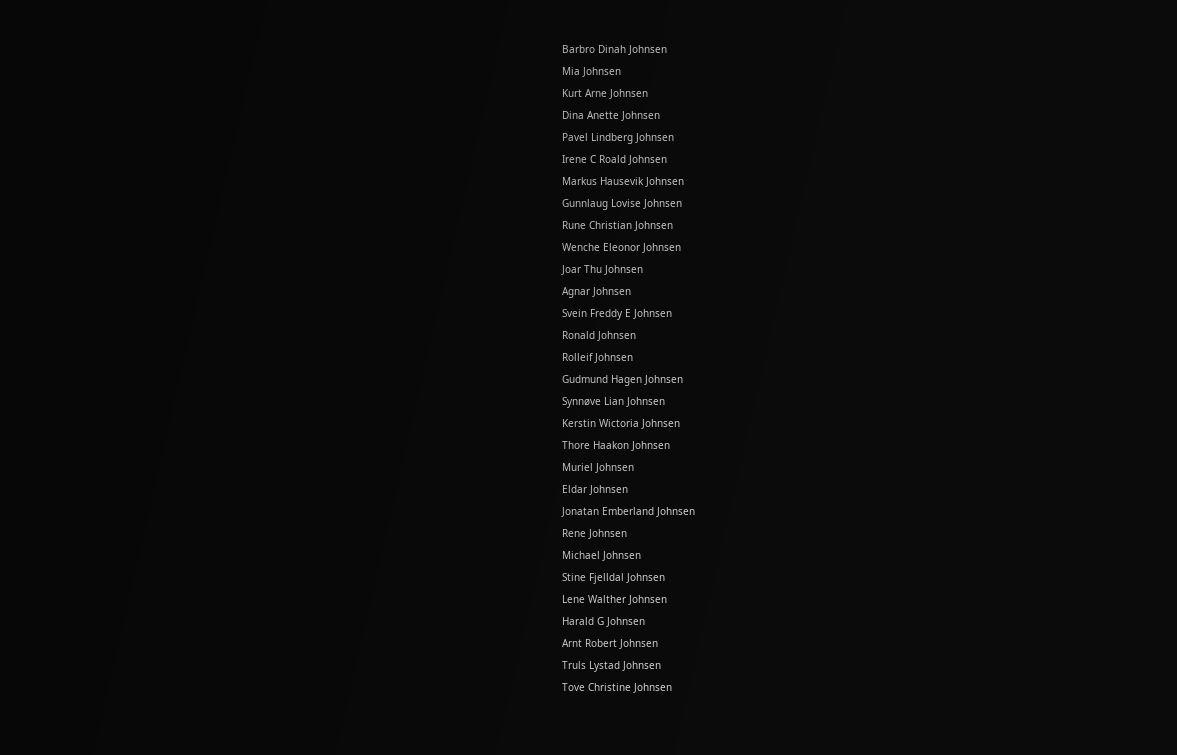Barbro Dinah Johnsen
Mia Johnsen
Kurt Arne Johnsen
Dina Anette Johnsen
Pavel Lindberg Johnsen
Irene C Roald Johnsen
Markus Hausevik Johnsen
Gunnlaug Lovise Johnsen
Rune Christian Johnsen
Wenche Eleonor Johnsen
Joar Thu Johnsen
Agnar Johnsen
Svein Freddy E Johnsen
Ronald Johnsen
Rolleif Johnsen
Gudmund Hagen Johnsen
Synnøve Lian Johnsen
Kerstin Wictoria Johnsen
Thore Haakon Johnsen
Muriel Johnsen
Eldar Johnsen
Jonatan Emberland Johnsen
Rene Johnsen
Michael Johnsen
Stine Fjelldal Johnsen
Lene Walther Johnsen
Harald G Johnsen
Arnt Robert Johnsen
Truls Lystad Johnsen
Tove Christine Johnsen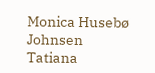Monica Husebø Johnsen
Tatiana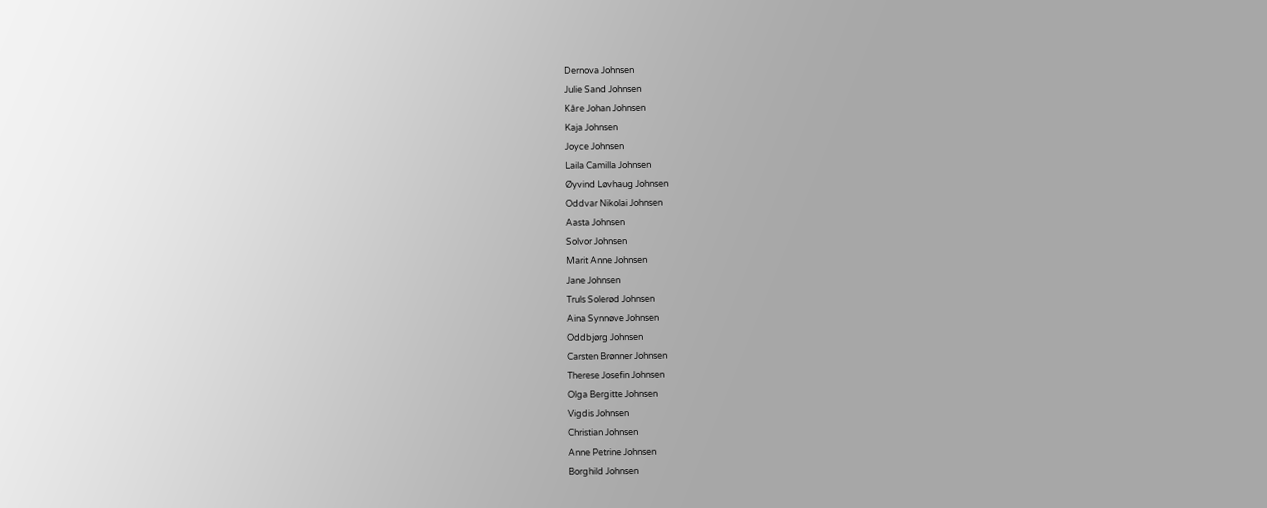Dernova Johnsen
Julie Sand Johnsen
Kåre Johan Johnsen
Kaja Johnsen
Joyce Johnsen
Laila Camilla Johnsen
Øyvind Løvhaug Johnsen
Oddvar Nikolai Johnsen
Aasta Johnsen
Solvor Johnsen
Marit Anne Johnsen
Jane Johnsen
Truls Solerød Johnsen
Aina Synnøve Johnsen
Oddbjørg Johnsen
Carsten Brønner Johnsen
Therese Josefin Johnsen
Olga Bergitte Johnsen
Vigdis Johnsen
Christian Johnsen
Anne Petrine Johnsen
Borghild Johnsen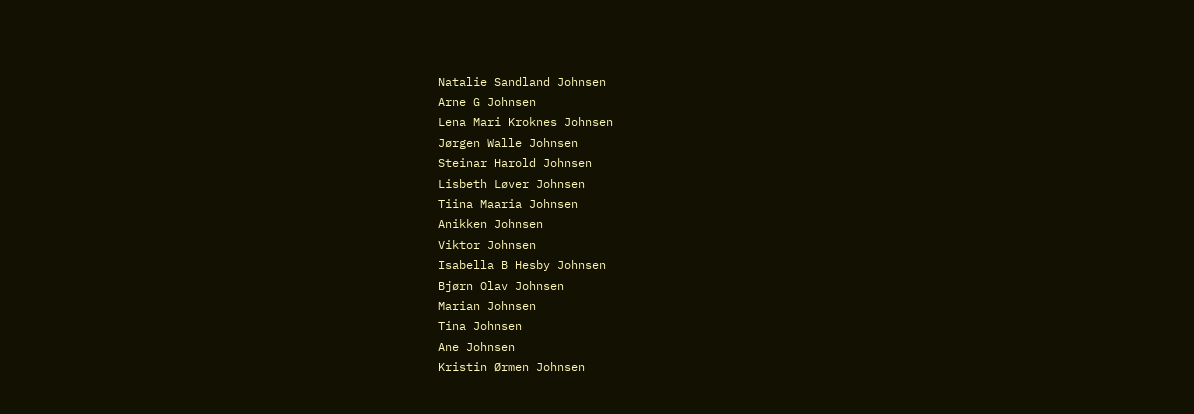Natalie Sandland Johnsen
Arne G Johnsen
Lena Mari Kroknes Johnsen
Jørgen Walle Johnsen
Steinar Harold Johnsen
Lisbeth Løver Johnsen
Tiina Maaria Johnsen
Anikken Johnsen
Viktor Johnsen
Isabella B Hesby Johnsen
Bjørn Olav Johnsen
Marian Johnsen
Tina Johnsen
Ane Johnsen
Kristin Ørmen Johnsen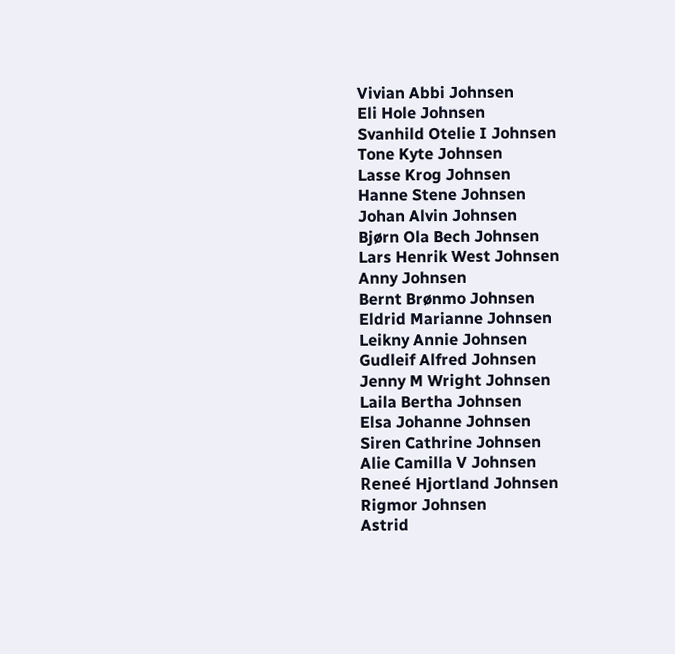Vivian Abbi Johnsen
Eli Hole Johnsen
Svanhild Otelie I Johnsen
Tone Kyte Johnsen
Lasse Krog Johnsen
Hanne Stene Johnsen
Johan Alvin Johnsen
Bjørn Ola Bech Johnsen
Lars Henrik West Johnsen
Anny Johnsen
Bernt Brønmo Johnsen
Eldrid Marianne Johnsen
Leikny Annie Johnsen
Gudleif Alfred Johnsen
Jenny M Wright Johnsen
Laila Bertha Johnsen
Elsa Johanne Johnsen
Siren Cathrine Johnsen
Alie Camilla V Johnsen
Reneé Hjortland Johnsen
Rigmor Johnsen
Astrid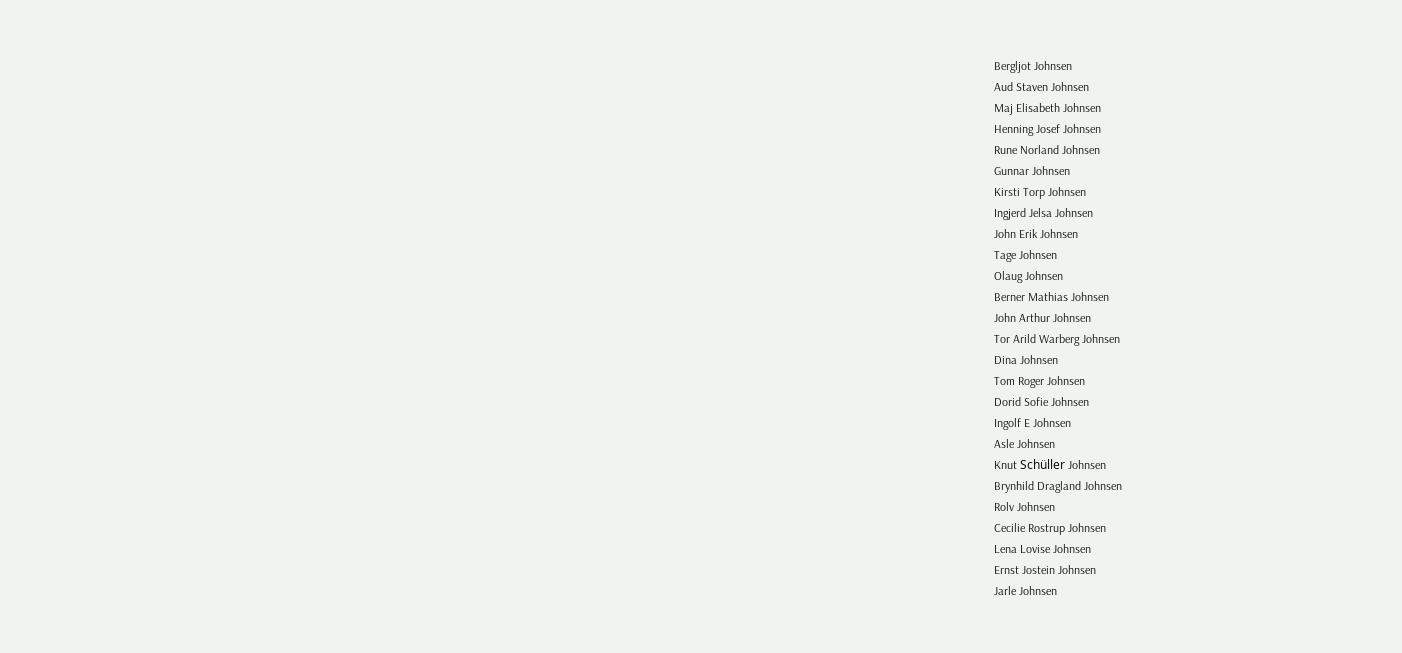Bergljot Johnsen
Aud Staven Johnsen
Maj Elisabeth Johnsen
Henning Josef Johnsen
Rune Norland Johnsen
Gunnar Johnsen
Kirsti Torp Johnsen
Ingjerd Jelsa Johnsen
John Erik Johnsen
Tage Johnsen
Olaug Johnsen
Berner Mathias Johnsen
John Arthur Johnsen
Tor Arild Warberg Johnsen
Dina Johnsen
Tom Roger Johnsen
Dorid Sofie Johnsen
Ingolf E Johnsen
Asle Johnsen
Knut Schüller Johnsen
Brynhild Dragland Johnsen
Rolv Johnsen
Cecilie Rostrup Johnsen
Lena Lovise Johnsen
Ernst Jostein Johnsen
Jarle Johnsen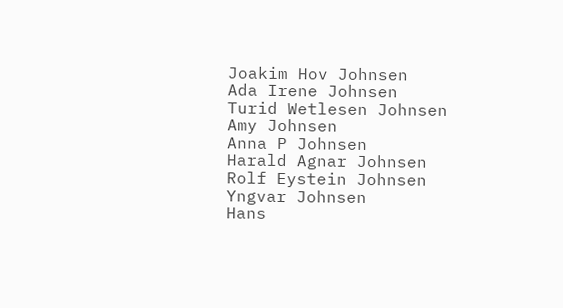Joakim Hov Johnsen
Ada Irene Johnsen
Turid Wetlesen Johnsen
Amy Johnsen
Anna P Johnsen
Harald Agnar Johnsen
Rolf Eystein Johnsen
Yngvar Johnsen
Hans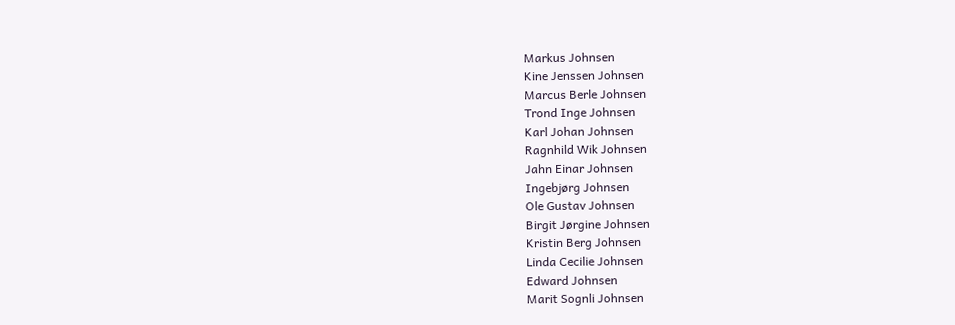Markus Johnsen
Kine Jenssen Johnsen
Marcus Berle Johnsen
Trond Inge Johnsen
Karl Johan Johnsen
Ragnhild Wik Johnsen
Jahn Einar Johnsen
Ingebjørg Johnsen
Ole Gustav Johnsen
Birgit Jørgine Johnsen
Kristin Berg Johnsen
Linda Cecilie Johnsen
Edward Johnsen
Marit Sognli Johnsen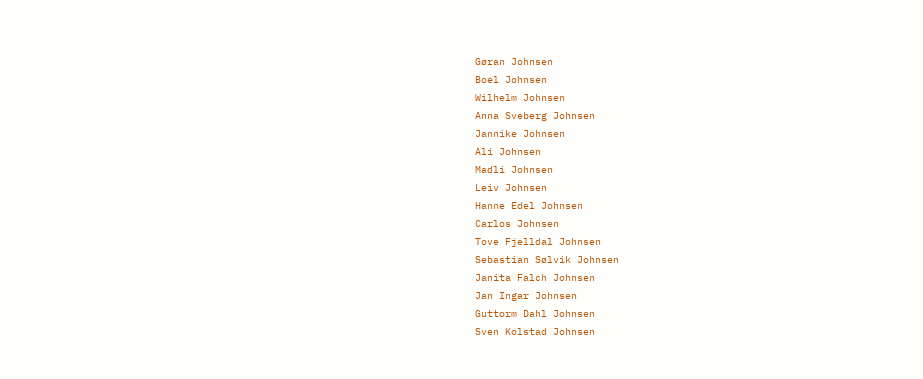Gøran Johnsen
Boel Johnsen
Wilhelm Johnsen
Anna Sveberg Johnsen
Jannike Johnsen
Ali Johnsen
Madli Johnsen
Leiv Johnsen
Hanne Edel Johnsen
Carlos Johnsen
Tove Fjelldal Johnsen
Sebastian Sølvik Johnsen
Janita Falch Johnsen
Jan Ingar Johnsen
Guttorm Dahl Johnsen
Sven Kolstad Johnsen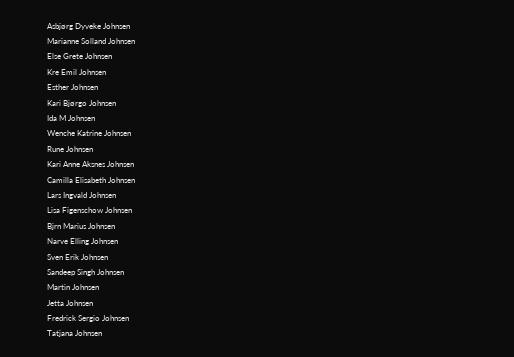Asbjørg Dyveke Johnsen
Marianne Solland Johnsen
Else Grete Johnsen
Kre Emil Johnsen
Esther Johnsen
Kari Bjørgo Johnsen
Ida M Johnsen
Wenche Katrine Johnsen
Rune Johnsen
Kari Anne Aksnes Johnsen
Camilla Elisabeth Johnsen
Lars Ingvald Johnsen
Lisa Figenschow Johnsen
Bjrn Marius Johnsen
Narve Elling Johnsen
Sven Erik Johnsen
Sandeep Singh Johnsen
Martin Johnsen
Jetta Johnsen
Fredrick Sergio Johnsen
Tatjana Johnsen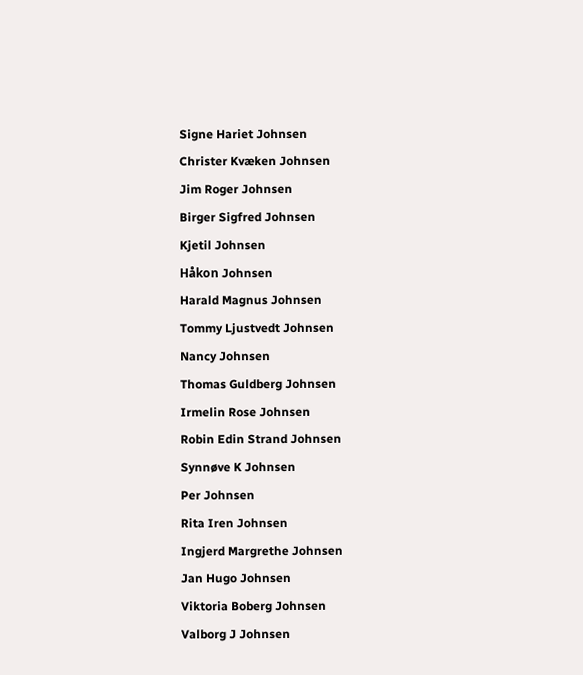Signe Hariet Johnsen
Christer Kvæken Johnsen
Jim Roger Johnsen
Birger Sigfred Johnsen
Kjetil Johnsen
Håkon Johnsen
Harald Magnus Johnsen
Tommy Ljustvedt Johnsen
Nancy Johnsen
Thomas Guldberg Johnsen
Irmelin Rose Johnsen
Robin Edin Strand Johnsen
Synnøve K Johnsen
Per Johnsen
Rita Iren Johnsen
Ingjerd Margrethe Johnsen
Jan Hugo Johnsen
Viktoria Boberg Johnsen
Valborg J Johnsen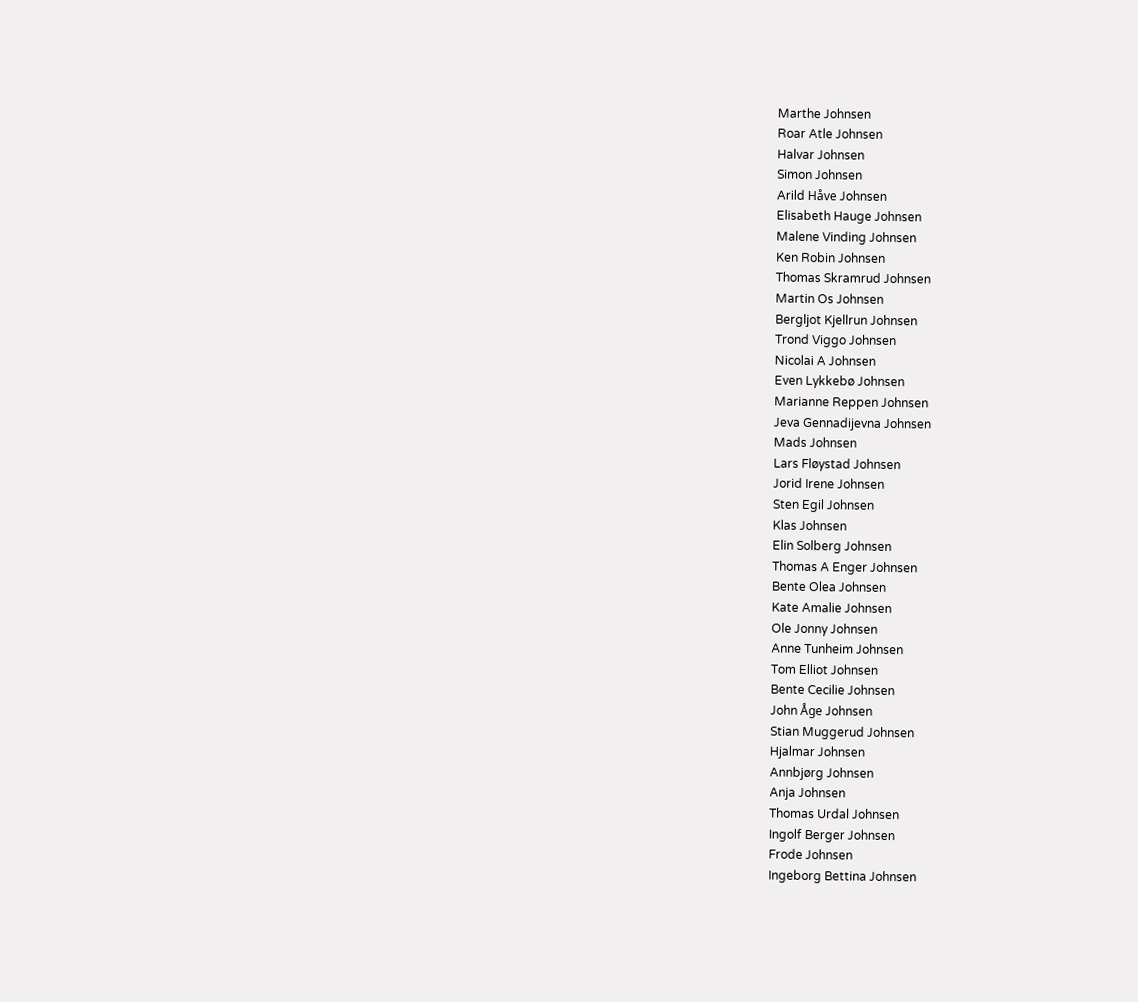Marthe Johnsen
Roar Atle Johnsen
Halvar Johnsen
Simon Johnsen
Arild Håve Johnsen
Elisabeth Hauge Johnsen
Malene Vinding Johnsen
Ken Robin Johnsen
Thomas Skramrud Johnsen
Martin Os Johnsen
Bergljot Kjellrun Johnsen
Trond Viggo Johnsen
Nicolai A Johnsen
Even Lykkebø Johnsen
Marianne Reppen Johnsen
Jeva Gennadijevna Johnsen
Mads Johnsen
Lars Fløystad Johnsen
Jorid Irene Johnsen
Sten Egil Johnsen
Klas Johnsen
Elin Solberg Johnsen
Thomas A Enger Johnsen
Bente Olea Johnsen
Kate Amalie Johnsen
Ole Jonny Johnsen
Anne Tunheim Johnsen
Tom Elliot Johnsen
Bente Cecilie Johnsen
John Åge Johnsen
Stian Muggerud Johnsen
Hjalmar Johnsen
Annbjørg Johnsen
Anja Johnsen
Thomas Urdal Johnsen
Ingolf Berger Johnsen
Frode Johnsen
Ingeborg Bettina Johnsen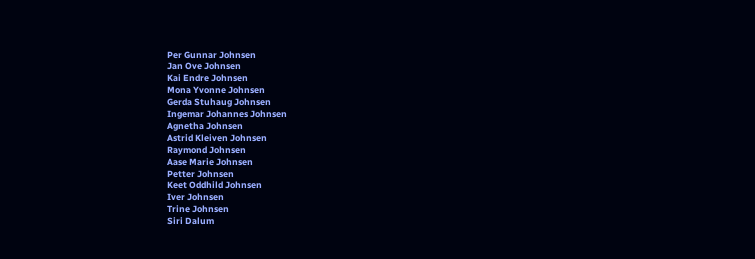Per Gunnar Johnsen
Jan Ove Johnsen
Kai Endre Johnsen
Mona Yvonne Johnsen
Gerda Stuhaug Johnsen
Ingemar Johannes Johnsen
Agnetha Johnsen
Astrid Kleiven Johnsen
Raymond Johnsen
Aase Marie Johnsen
Petter Johnsen
Keet Oddhild Johnsen
Iver Johnsen
Trine Johnsen
Siri Dalum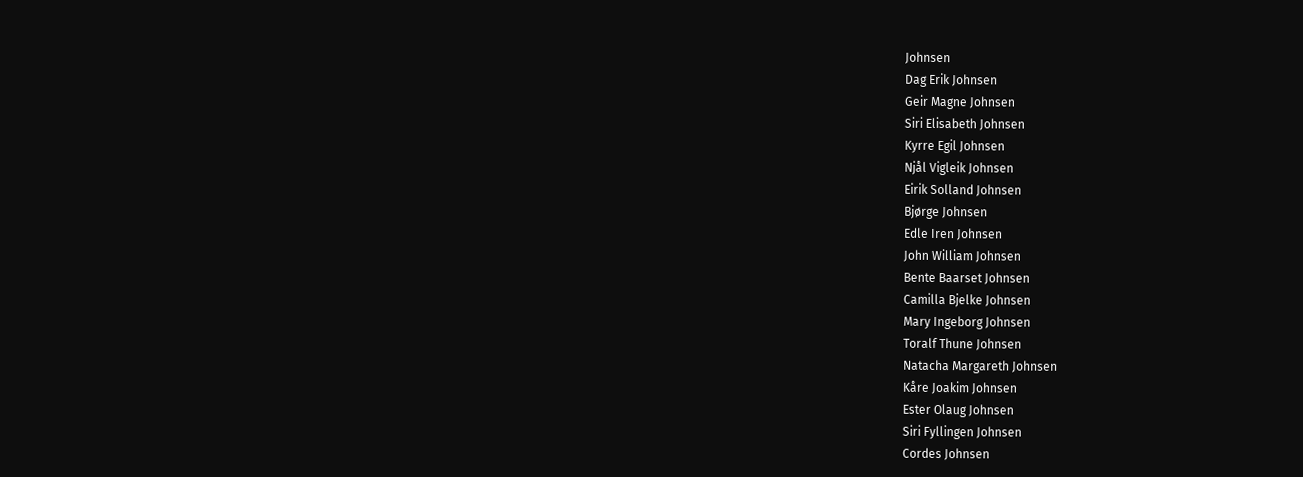Johnsen
Dag Erik Johnsen
Geir Magne Johnsen
Siri Elisabeth Johnsen
Kyrre Egil Johnsen
Njål Vigleik Johnsen
Eirik Solland Johnsen
Bjørge Johnsen
Edle Iren Johnsen
John William Johnsen
Bente Baarset Johnsen
Camilla Bjelke Johnsen
Mary Ingeborg Johnsen
Toralf Thune Johnsen
Natacha Margareth Johnsen
Kåre Joakim Johnsen
Ester Olaug Johnsen
Siri Fyllingen Johnsen
Cordes Johnsen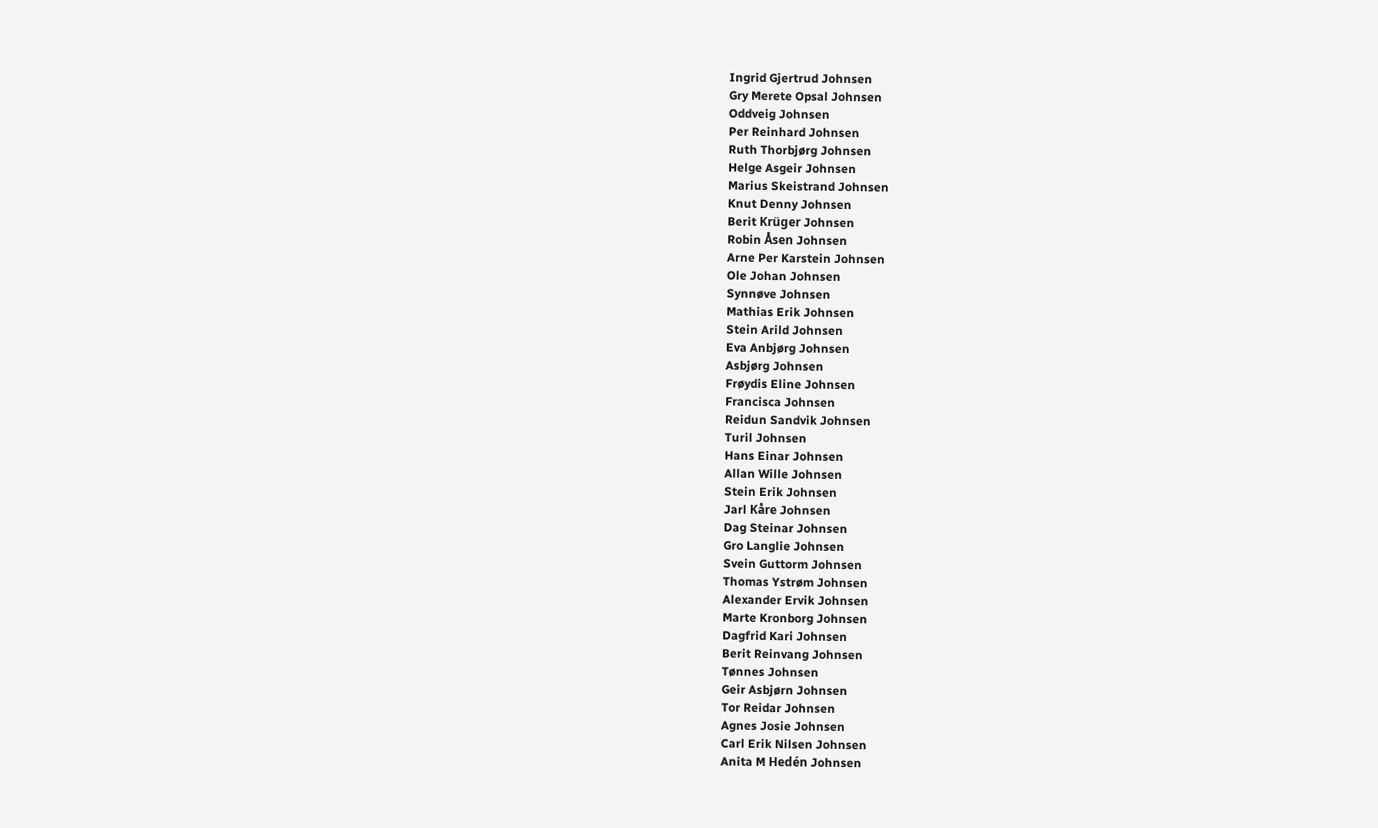Ingrid Gjertrud Johnsen
Gry Merete Opsal Johnsen
Oddveig Johnsen
Per Reinhard Johnsen
Ruth Thorbjørg Johnsen
Helge Asgeir Johnsen
Marius Skeistrand Johnsen
Knut Denny Johnsen
Berit Krüger Johnsen
Robin Åsen Johnsen
Arne Per Karstein Johnsen
Ole Johan Johnsen
Synnøve Johnsen
Mathias Erik Johnsen
Stein Arild Johnsen
Eva Anbjørg Johnsen
Asbjørg Johnsen
Frøydis Eline Johnsen
Francisca Johnsen
Reidun Sandvik Johnsen
Turil Johnsen
Hans Einar Johnsen
Allan Wille Johnsen
Stein Erik Johnsen
Jarl Kåre Johnsen
Dag Steinar Johnsen
Gro Langlie Johnsen
Svein Guttorm Johnsen
Thomas Ystrøm Johnsen
Alexander Ervik Johnsen
Marte Kronborg Johnsen
Dagfrid Kari Johnsen
Berit Reinvang Johnsen
Tønnes Johnsen
Geir Asbjørn Johnsen
Tor Reidar Johnsen
Agnes Josie Johnsen
Carl Erik Nilsen Johnsen
Anita M Hedén Johnsen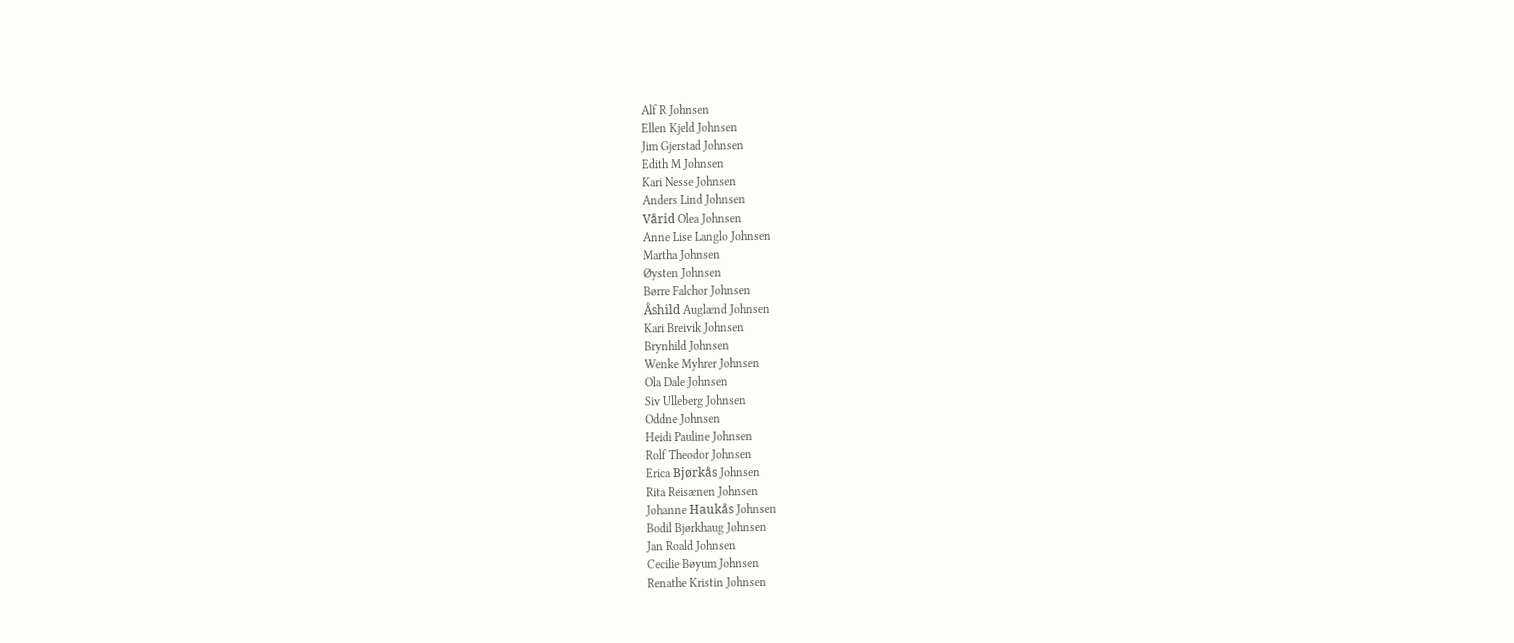Alf R Johnsen
Ellen Kjeld Johnsen
Jim Gjerstad Johnsen
Edith M Johnsen
Kari Nesse Johnsen
Anders Lind Johnsen
Vårid Olea Johnsen
Anne Lise Langlo Johnsen
Martha Johnsen
Øysten Johnsen
Børre Falchor Johnsen
Åshild Auglænd Johnsen
Kari Breivik Johnsen
Brynhild Johnsen
Wenke Myhrer Johnsen
Ola Dale Johnsen
Siv Ulleberg Johnsen
Oddne Johnsen
Heidi Pauline Johnsen
Rolf Theodor Johnsen
Erica Bjørkås Johnsen
Rita Reisænen Johnsen
Johanne Haukås Johnsen
Bodil Bjørkhaug Johnsen
Jan Roald Johnsen
Cecilie Bøyum Johnsen
Renathe Kristin Johnsen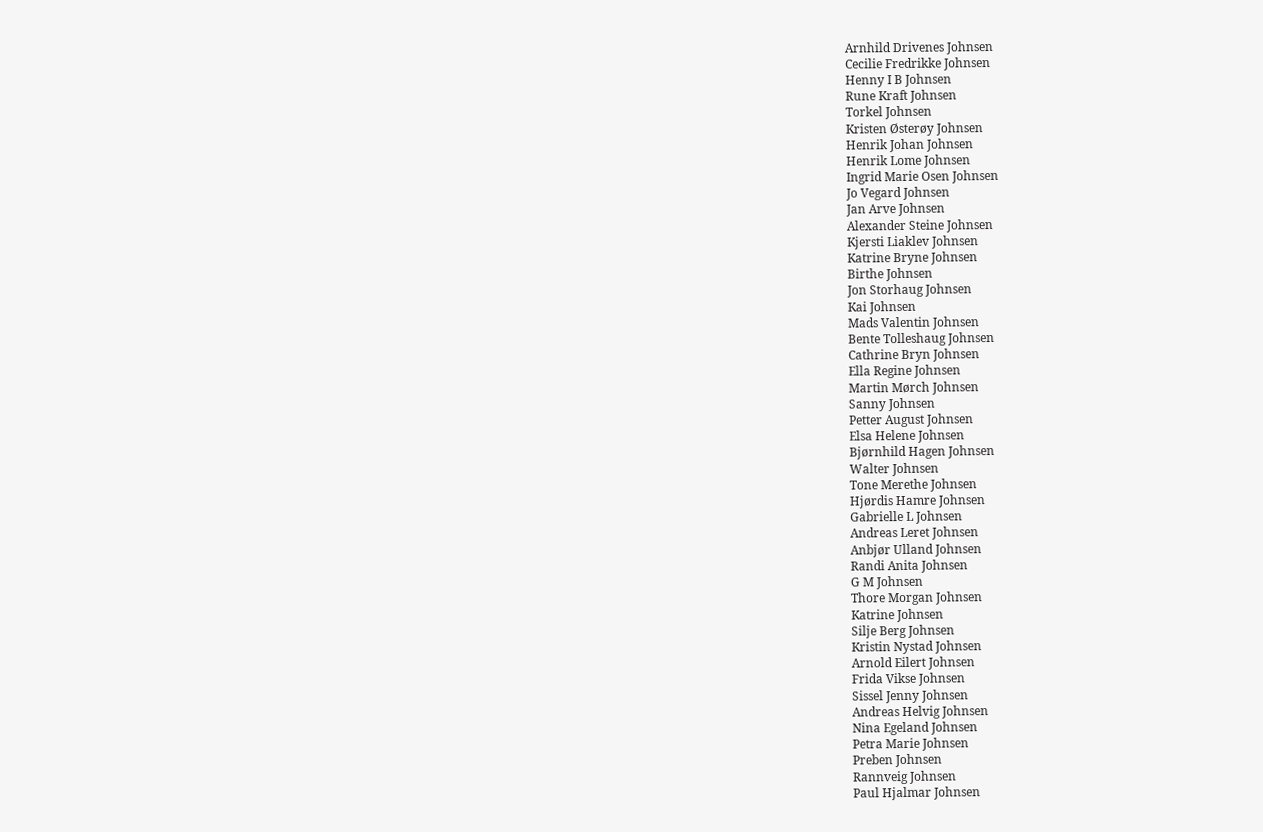Arnhild Drivenes Johnsen
Cecilie Fredrikke Johnsen
Henny I B Johnsen
Rune Kraft Johnsen
Torkel Johnsen
Kristen Østerøy Johnsen
Henrik Johan Johnsen
Henrik Lome Johnsen
Ingrid Marie Osen Johnsen
Jo Vegard Johnsen
Jan Arve Johnsen
Alexander Steine Johnsen
Kjersti Liaklev Johnsen
Katrine Bryne Johnsen
Birthe Johnsen
Jon Storhaug Johnsen
Kai Johnsen
Mads Valentin Johnsen
Bente Tolleshaug Johnsen
Cathrine Bryn Johnsen
Ella Regine Johnsen
Martin Mørch Johnsen
Sanny Johnsen
Petter August Johnsen
Elsa Helene Johnsen
Bjørnhild Hagen Johnsen
Walter Johnsen
Tone Merethe Johnsen
Hjørdis Hamre Johnsen
Gabrielle L Johnsen
Andreas Leret Johnsen
Anbjør Ulland Johnsen
Randi Anita Johnsen
G M Johnsen
Thore Morgan Johnsen
Katrine Johnsen
Silje Berg Johnsen
Kristin Nystad Johnsen
Arnold Eilert Johnsen
Frida Vikse Johnsen
Sissel Jenny Johnsen
Andreas Helvig Johnsen
Nina Egeland Johnsen
Petra Marie Johnsen
Preben Johnsen
Rannveig Johnsen
Paul Hjalmar Johnsen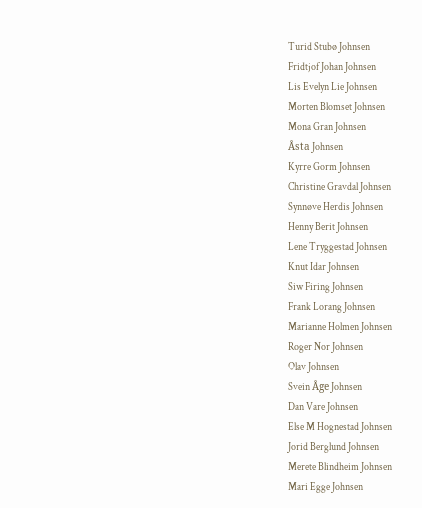Turid Stubø Johnsen
Fridtjof Johan Johnsen
Lis Evelyn Lie Johnsen
Morten Blomset Johnsen
Mona Gran Johnsen
Åsta Johnsen
Kyrre Gorm Johnsen
Christine Gravdal Johnsen
Synnøve Herdis Johnsen
Henny Berit Johnsen
Lene Tryggestad Johnsen
Knut Idar Johnsen
Siw Firing Johnsen
Frank Lorang Johnsen
Marianne Holmen Johnsen
Roger Nor Johnsen
Olav Johnsen
Svein Åge Johnsen
Dan Vare Johnsen
Else M Hognestad Johnsen
Jorid Berglund Johnsen
Merete Blindheim Johnsen
Mari Egge Johnsen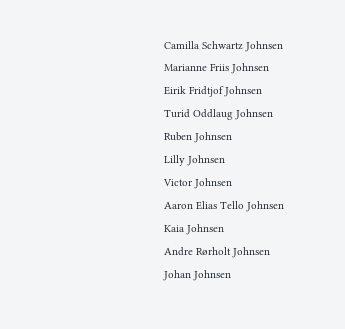Camilla Schwartz Johnsen
Marianne Friis Johnsen
Eirik Fridtjof Johnsen
Turid Oddlaug Johnsen
Ruben Johnsen
Lilly Johnsen
Victor Johnsen
Aaron Elias Tello Johnsen
Kaia Johnsen
Andre Rørholt Johnsen
Johan Johnsen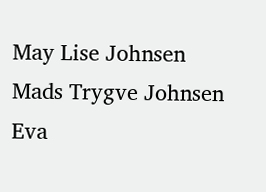May Lise Johnsen
Mads Trygve Johnsen
Eva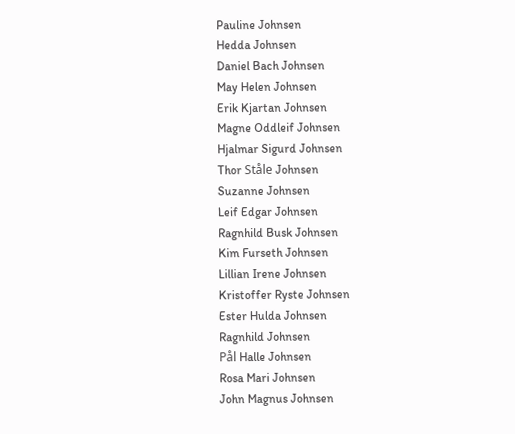Pauline Johnsen
Hedda Johnsen
Daniel Bach Johnsen
May Helen Johnsen
Erik Kjartan Johnsen
Magne Oddleif Johnsen
Hjalmar Sigurd Johnsen
Thor Ståle Johnsen
Suzanne Johnsen
Leif Edgar Johnsen
Ragnhild Busk Johnsen
Kim Furseth Johnsen
Lillian Irene Johnsen
Kristoffer Ryste Johnsen
Ester Hulda Johnsen
Ragnhild Johnsen
Pål Halle Johnsen
Rosa Mari Johnsen
John Magnus Johnsen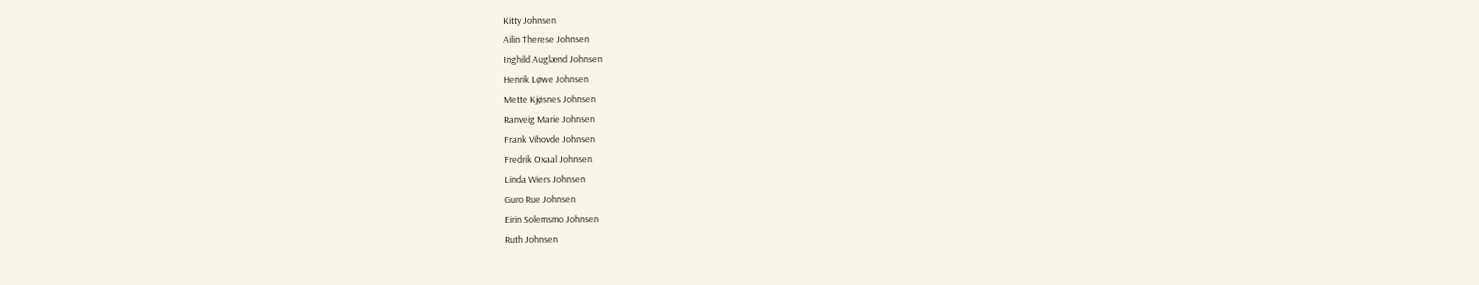Kitty Johnsen
Ailin Therese Johnsen
Inghild Auglænd Johnsen
Henrik Løwe Johnsen
Mette Kjøsnes Johnsen
Ranveig Marie Johnsen
Frank Vihovde Johnsen
Fredrik Oxaal Johnsen
Linda Wiers Johnsen
Guro Rue Johnsen
Eirin Solemsmo Johnsen
Ruth Johnsen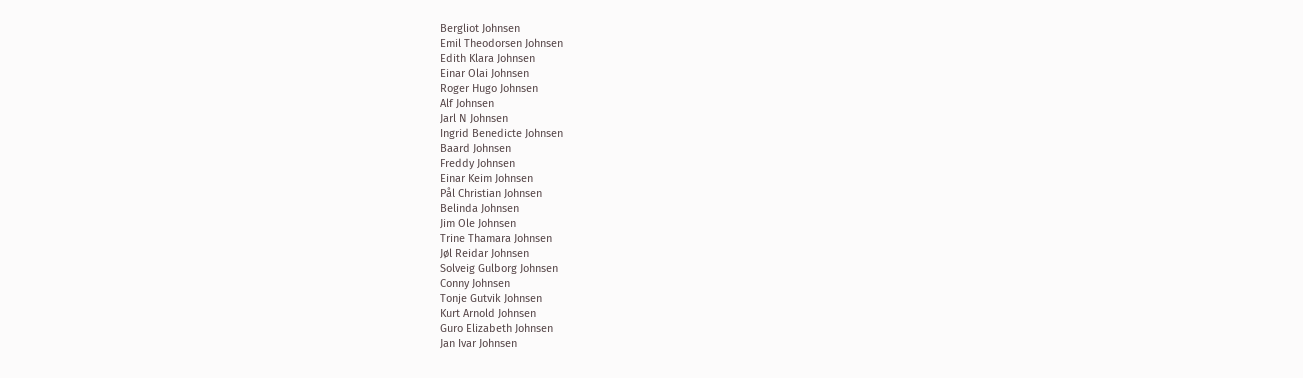Bergliot Johnsen
Emil Theodorsen Johnsen
Edith Klara Johnsen
Einar Olai Johnsen
Roger Hugo Johnsen
Alf Johnsen
Jarl N Johnsen
Ingrid Benedicte Johnsen
Baard Johnsen
Freddy Johnsen
Einar Keim Johnsen
Pål Christian Johnsen
Belinda Johnsen
Jim Ole Johnsen
Trine Thamara Johnsen
Jøl Reidar Johnsen
Solveig Gulborg Johnsen
Conny Johnsen
Tonje Gutvik Johnsen
Kurt Arnold Johnsen
Guro Elizabeth Johnsen
Jan Ivar Johnsen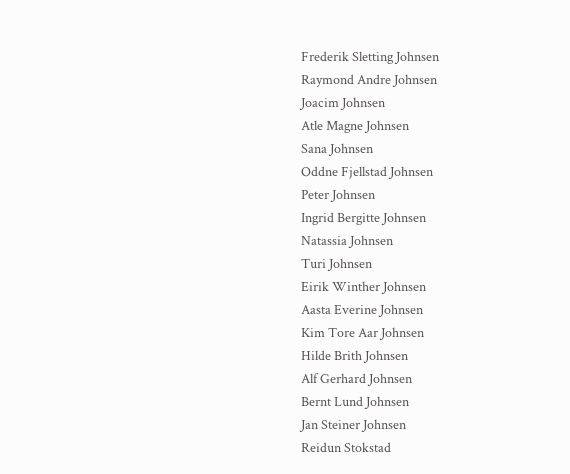Frederik Sletting Johnsen
Raymond Andre Johnsen
Joacim Johnsen
Atle Magne Johnsen
Sana Johnsen
Oddne Fjellstad Johnsen
Peter Johnsen
Ingrid Bergitte Johnsen
Natassia Johnsen
Turi Johnsen
Eirik Winther Johnsen
Aasta Everine Johnsen
Kim Tore Aar Johnsen
Hilde Brith Johnsen
Alf Gerhard Johnsen
Bernt Lund Johnsen
Jan Steiner Johnsen
Reidun Stokstad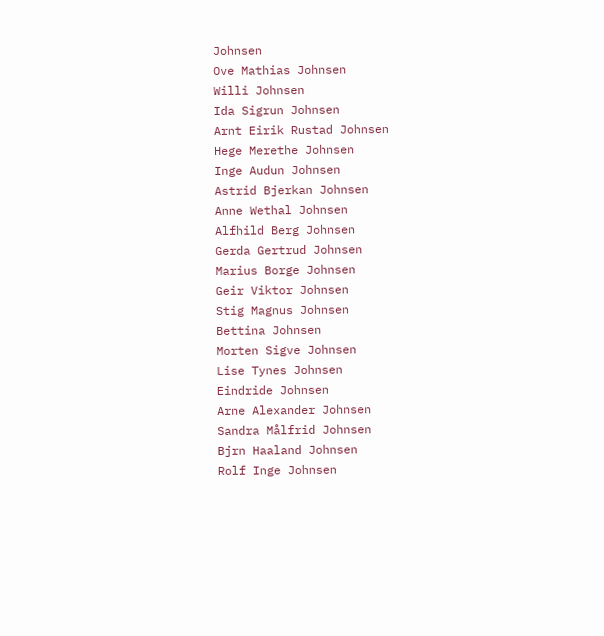Johnsen
Ove Mathias Johnsen
Willi Johnsen
Ida Sigrun Johnsen
Arnt Eirik Rustad Johnsen
Hege Merethe Johnsen
Inge Audun Johnsen
Astrid Bjerkan Johnsen
Anne Wethal Johnsen
Alfhild Berg Johnsen
Gerda Gertrud Johnsen
Marius Borge Johnsen
Geir Viktor Johnsen
Stig Magnus Johnsen
Bettina Johnsen
Morten Sigve Johnsen
Lise Tynes Johnsen
Eindride Johnsen
Arne Alexander Johnsen
Sandra Målfrid Johnsen
Bjrn Haaland Johnsen
Rolf Inge Johnsen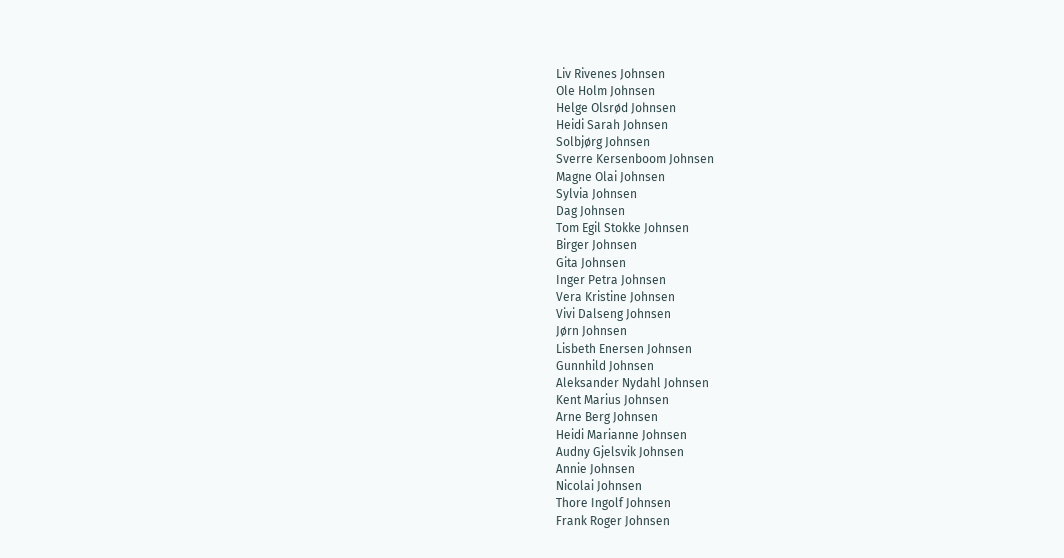Liv Rivenes Johnsen
Ole Holm Johnsen
Helge Olsrød Johnsen
Heidi Sarah Johnsen
Solbjørg Johnsen
Sverre Kersenboom Johnsen
Magne Olai Johnsen
Sylvia Johnsen
Dag Johnsen
Tom Egil Stokke Johnsen
Birger Johnsen
Gita Johnsen
Inger Petra Johnsen
Vera Kristine Johnsen
Vivi Dalseng Johnsen
Jørn Johnsen
Lisbeth Enersen Johnsen
Gunnhild Johnsen
Aleksander Nydahl Johnsen
Kent Marius Johnsen
Arne Berg Johnsen
Heidi Marianne Johnsen
Audny Gjelsvik Johnsen
Annie Johnsen
Nicolai Johnsen
Thore Ingolf Johnsen
Frank Roger Johnsen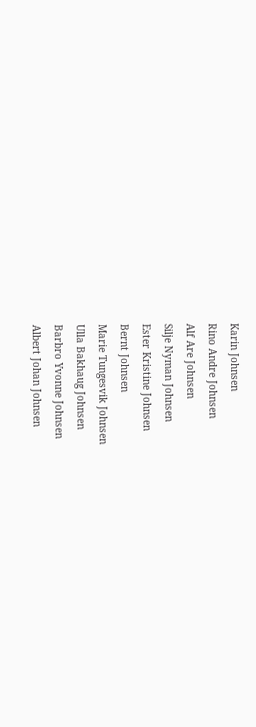Karin Johnsen
Rino Andre Johnsen
Alf Are Johnsen
Silje Nyman Johnsen
Ester Kristine Johnsen
Bernt Johnsen
Marie Tungesvik Johnsen
Ulla Bakhaug Johnsen
Barbro Yvonne Johnsen
Albert Johan Johnsen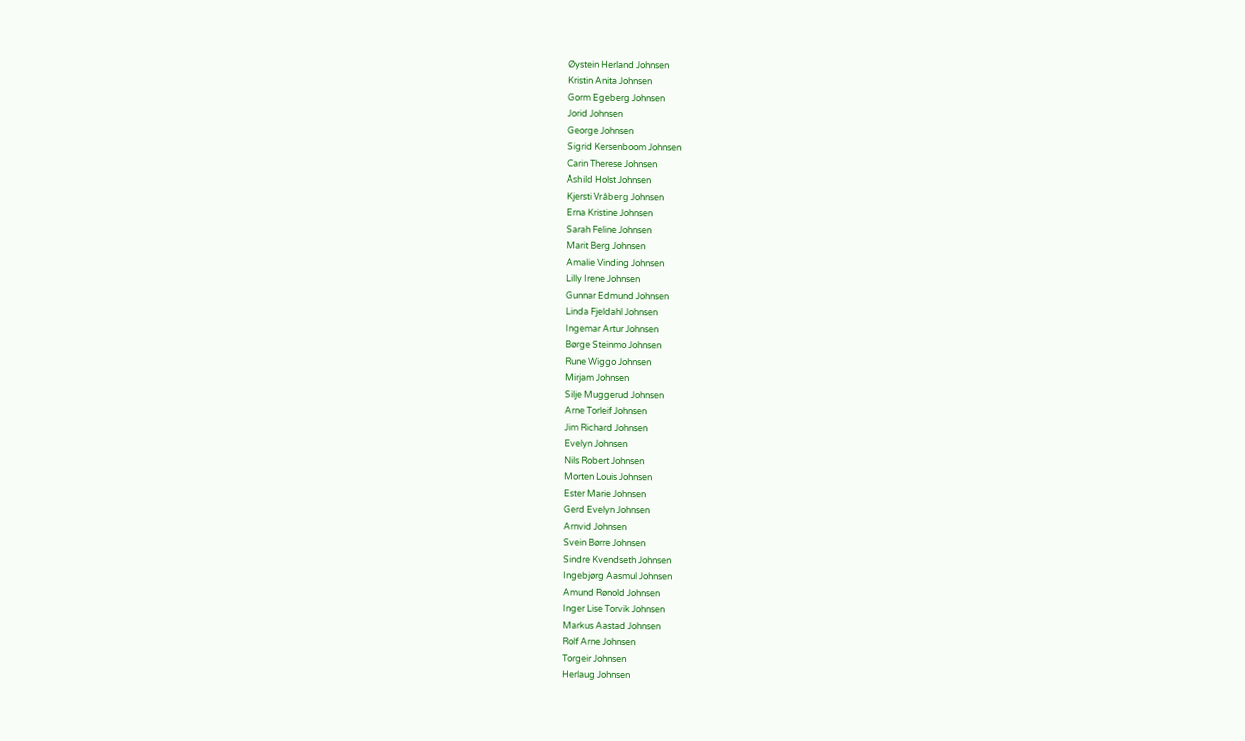Øystein Herland Johnsen
Kristin Anita Johnsen
Gorm Egeberg Johnsen
Jorid Johnsen
George Johnsen
Sigrid Kersenboom Johnsen
Carin Therese Johnsen
Åshild Holst Johnsen
Kjersti Vråberg Johnsen
Erna Kristine Johnsen
Sarah Feline Johnsen
Marit Berg Johnsen
Amalie Vinding Johnsen
Lilly Irene Johnsen
Gunnar Edmund Johnsen
Linda Fjeldahl Johnsen
Ingemar Artur Johnsen
Børge Steinmo Johnsen
Rune Wiggo Johnsen
Mirjam Johnsen
Silje Muggerud Johnsen
Arne Torleif Johnsen
Jim Richard Johnsen
Evelyn Johnsen
Nils Robert Johnsen
Morten Louis Johnsen
Ester Marie Johnsen
Gerd Evelyn Johnsen
Arnvid Johnsen
Svein Børre Johnsen
Sindre Kvendseth Johnsen
Ingebjørg Aasmul Johnsen
Amund Rønold Johnsen
Inger Lise Torvik Johnsen
Markus Aastad Johnsen
Rolf Arne Johnsen
Torgeir Johnsen
Herlaug Johnsen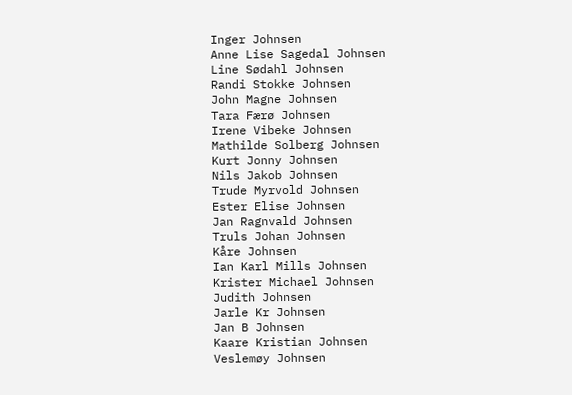Inger Johnsen
Anne Lise Sagedal Johnsen
Line Sødahl Johnsen
Randi Stokke Johnsen
John Magne Johnsen
Tara Færø Johnsen
Irene Vibeke Johnsen
Mathilde Solberg Johnsen
Kurt Jonny Johnsen
Nils Jakob Johnsen
Trude Myrvold Johnsen
Ester Elise Johnsen
Jan Ragnvald Johnsen
Truls Johan Johnsen
Kåre Johnsen
Ian Karl Mills Johnsen
Krister Michael Johnsen
Judith Johnsen
Jarle Kr Johnsen
Jan B Johnsen
Kaare Kristian Johnsen
Veslemøy Johnsen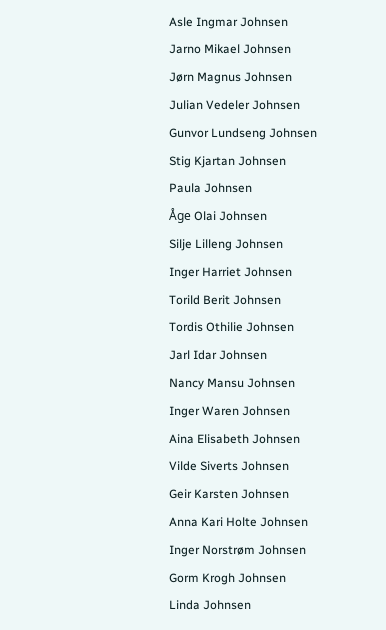Asle Ingmar Johnsen
Jarno Mikael Johnsen
Jørn Magnus Johnsen
Julian Vedeler Johnsen
Gunvor Lundseng Johnsen
Stig Kjartan Johnsen
Paula Johnsen
Åge Olai Johnsen
Silje Lilleng Johnsen
Inger Harriet Johnsen
Torild Berit Johnsen
Tordis Othilie Johnsen
Jarl Idar Johnsen
Nancy Mansu Johnsen
Inger Waren Johnsen
Aina Elisabeth Johnsen
Vilde Siverts Johnsen
Geir Karsten Johnsen
Anna Kari Holte Johnsen
Inger Norstrøm Johnsen
Gorm Krogh Johnsen
Linda Johnsen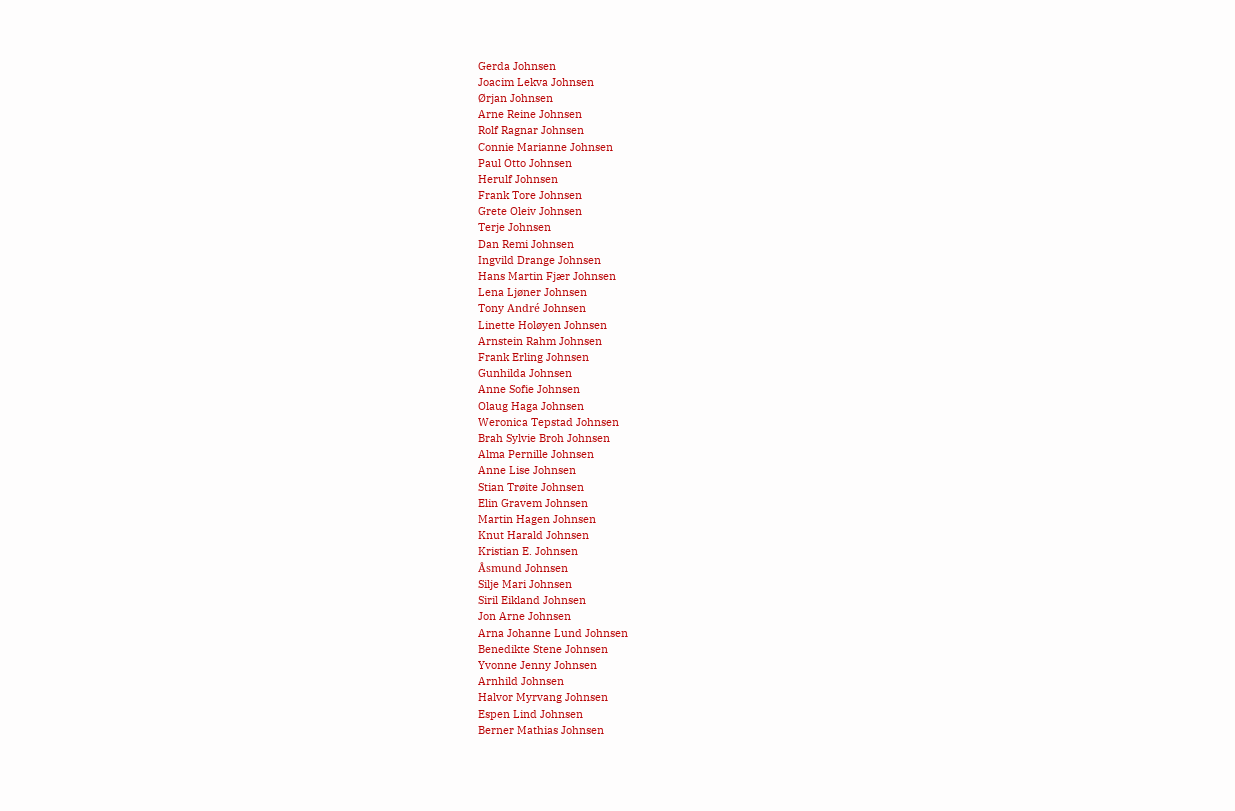Gerda Johnsen
Joacim Lekva Johnsen
Ørjan Johnsen
Arne Reine Johnsen
Rolf Ragnar Johnsen
Connie Marianne Johnsen
Paul Otto Johnsen
Herulf Johnsen
Frank Tore Johnsen
Grete Oleiv Johnsen
Terje Johnsen
Dan Remi Johnsen
Ingvild Drange Johnsen
Hans Martin Fjær Johnsen
Lena Ljøner Johnsen
Tony André Johnsen
Linette Holøyen Johnsen
Arnstein Rahm Johnsen
Frank Erling Johnsen
Gunhilda Johnsen
Anne Sofie Johnsen
Olaug Haga Johnsen
Weronica Tepstad Johnsen
Brah Sylvie Broh Johnsen
Alma Pernille Johnsen
Anne Lise Johnsen
Stian Trøite Johnsen
Elin Gravem Johnsen
Martin Hagen Johnsen
Knut Harald Johnsen
Kristian E. Johnsen
Åsmund Johnsen
Silje Mari Johnsen
Siril Eikland Johnsen
Jon Arne Johnsen
Arna Johanne Lund Johnsen
Benedikte Stene Johnsen
Yvonne Jenny Johnsen
Arnhild Johnsen
Halvor Myrvang Johnsen
Espen Lind Johnsen
Berner Mathias Johnsen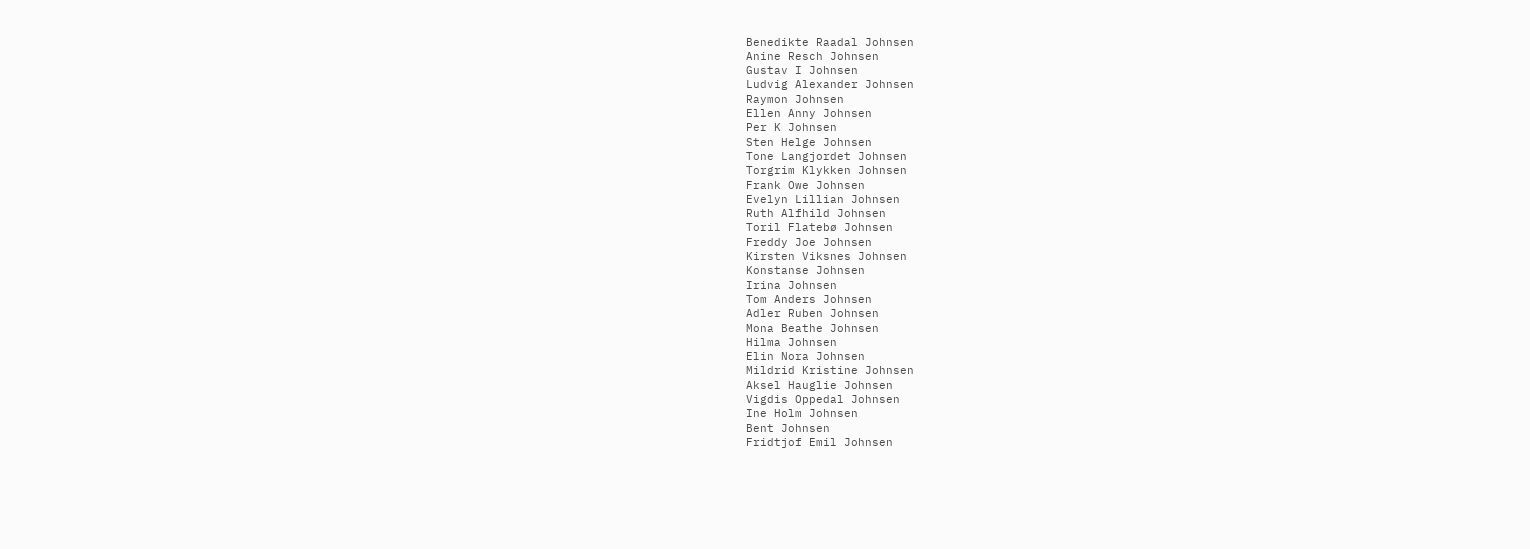Benedikte Raadal Johnsen
Anine Resch Johnsen
Gustav I Johnsen
Ludvig Alexander Johnsen
Raymon Johnsen
Ellen Anny Johnsen
Per K Johnsen
Sten Helge Johnsen
Tone Langjordet Johnsen
Torgrim Klykken Johnsen
Frank Owe Johnsen
Evelyn Lillian Johnsen
Ruth Alfhild Johnsen
Toril Flatebø Johnsen
Freddy Joe Johnsen
Kirsten Viksnes Johnsen
Konstanse Johnsen
Irina Johnsen
Tom Anders Johnsen
Adler Ruben Johnsen
Mona Beathe Johnsen
Hilma Johnsen
Elin Nora Johnsen
Mildrid Kristine Johnsen
Aksel Hauglie Johnsen
Vigdis Oppedal Johnsen
Ine Holm Johnsen
Bent Johnsen
Fridtjof Emil Johnsen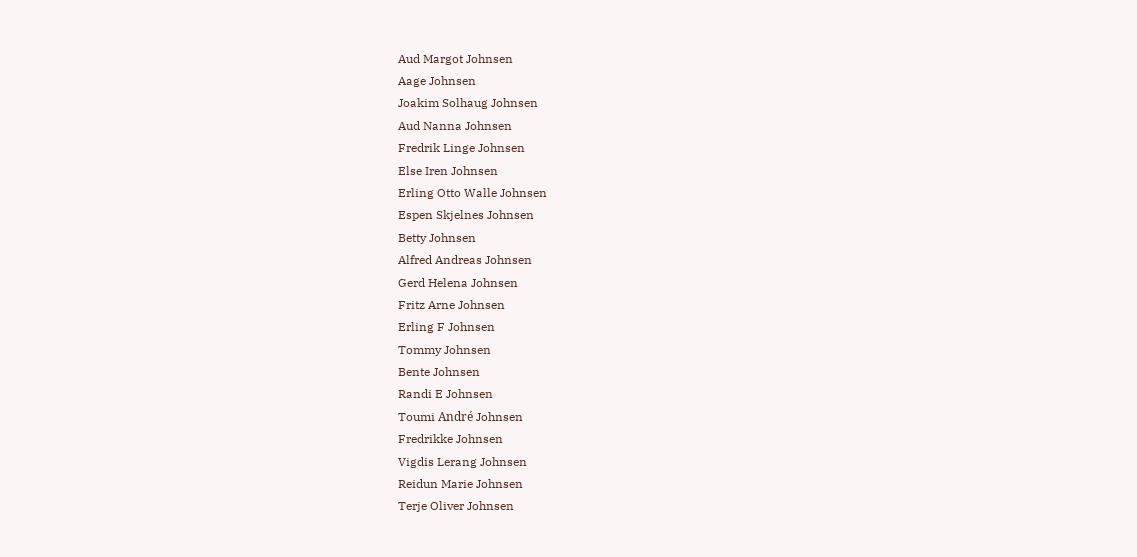Aud Margot Johnsen
Aage Johnsen
Joakim Solhaug Johnsen
Aud Nanna Johnsen
Fredrik Linge Johnsen
Else Iren Johnsen
Erling Otto Walle Johnsen
Espen Skjelnes Johnsen
Betty Johnsen
Alfred Andreas Johnsen
Gerd Helena Johnsen
Fritz Arne Johnsen
Erling F Johnsen
Tommy Johnsen
Bente Johnsen
Randi E Johnsen
Toumi André Johnsen
Fredrikke Johnsen
Vigdis Lerang Johnsen
Reidun Marie Johnsen
Terje Oliver Johnsen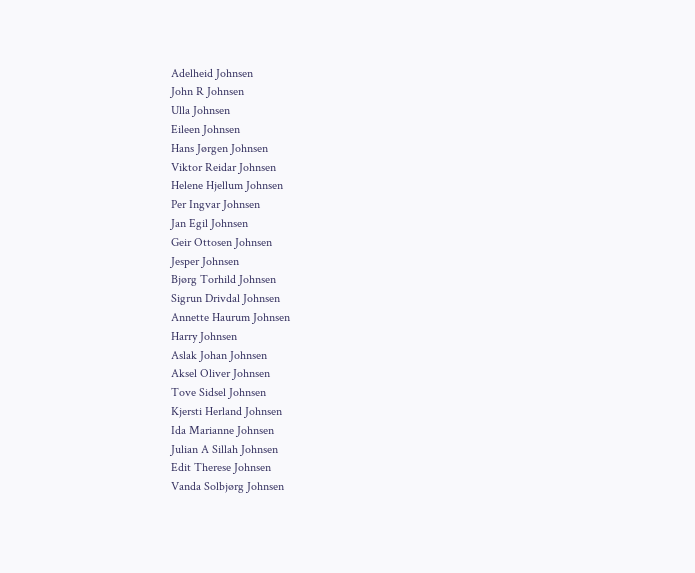Adelheid Johnsen
John R Johnsen
Ulla Johnsen
Eileen Johnsen
Hans Jørgen Johnsen
Viktor Reidar Johnsen
Helene Hjellum Johnsen
Per Ingvar Johnsen
Jan Egil Johnsen
Geir Ottosen Johnsen
Jesper Johnsen
Bjørg Torhild Johnsen
Sigrun Drivdal Johnsen
Annette Haurum Johnsen
Harry Johnsen
Aslak Johan Johnsen
Aksel Oliver Johnsen
Tove Sidsel Johnsen
Kjersti Herland Johnsen
Ida Marianne Johnsen
Julian A Sillah Johnsen
Edit Therese Johnsen
Vanda Solbjørg Johnsen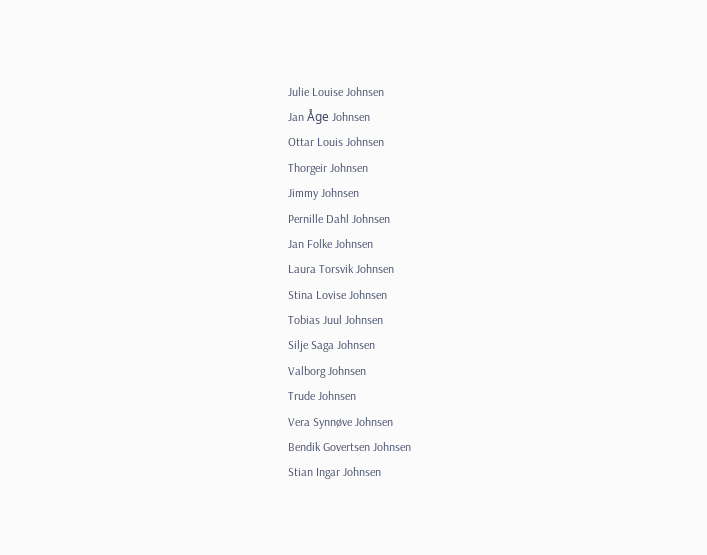Julie Louise Johnsen
Jan Åge Johnsen
Ottar Louis Johnsen
Thorgeir Johnsen
Jimmy Johnsen
Pernille Dahl Johnsen
Jan Folke Johnsen
Laura Torsvik Johnsen
Stina Lovise Johnsen
Tobias Juul Johnsen
Silje Saga Johnsen
Valborg Johnsen
Trude Johnsen
Vera Synnøve Johnsen
Bendik Govertsen Johnsen
Stian Ingar Johnsen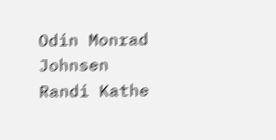Odin Monrad Johnsen
Randi Kathe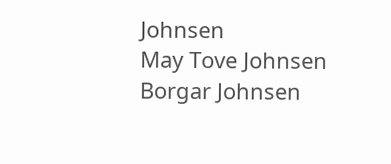Johnsen
May Tove Johnsen
Borgar Johnsen